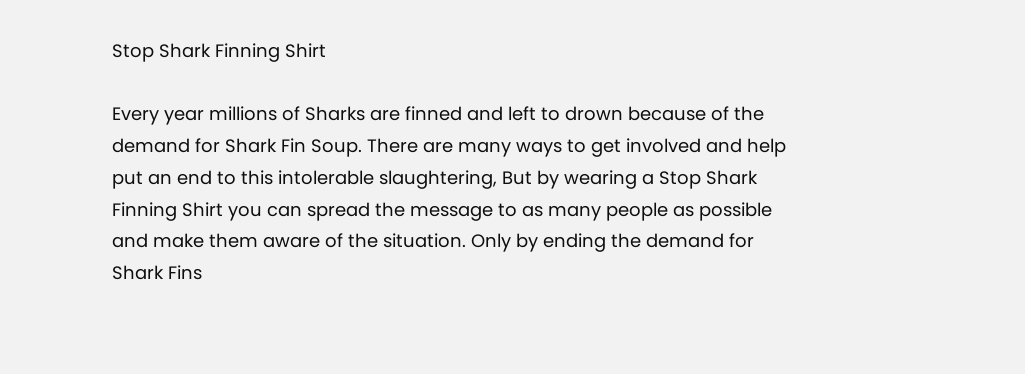Stop Shark Finning Shirt

Every year millions of Sharks are finned and left to drown because of the demand for Shark Fin Soup. There are many ways to get involved and help put an end to this intolerable slaughtering, But by wearing a Stop Shark Finning Shirt you can spread the message to as many people as possible and make them aware of the situation. Only by ending the demand for Shark Fins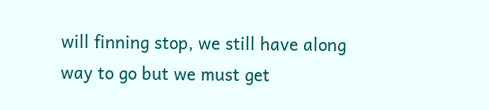will finning stop, we still have along way to go but we must get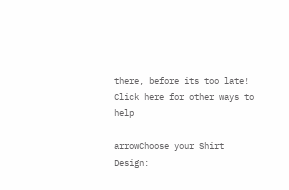there, before its too late! Click here for other ways to help

arrowChoose your Shirt Design: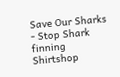Save Our Sharks - Stop Shark finning Shirtshop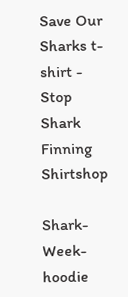Save Our Sharks t-shirt - Stop Shark Finning Shirtshop

Shark-Week-hoodie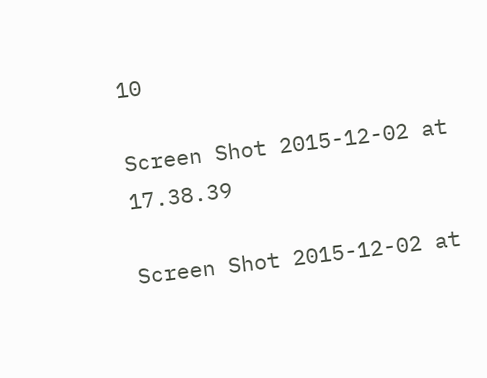10

Screen Shot 2015-12-02 at 17.38.39

Screen Shot 2015-12-02 at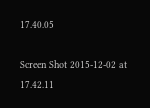17.40.05

Screen Shot 2015-12-02 at 17.42.11